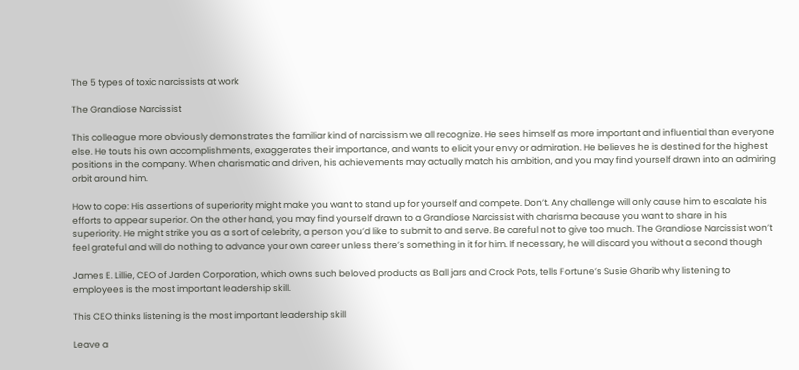The 5 types of toxic narcissists at work

The Grandiose Narcissist

This colleague more obviously demonstrates the familiar kind of narcissism we all recognize. He sees himself as more important and influential than everyone else. He touts his own accomplishments, exaggerates their importance, and wants to elicit your envy or admiration. He believes he is destined for the highest positions in the company. When charismatic and driven, his achievements may actually match his ambition, and you may find yourself drawn into an admiring orbit around him.

How to cope: His assertions of superiority might make you want to stand up for yourself and compete. Don’t. Any challenge will only cause him to escalate his efforts to appear superior. On the other hand, you may find yourself drawn to a Grandiose Narcissist with charisma because you want to share in his superiority. He might strike you as a sort of celebrity, a person you’d like to submit to and serve. Be careful not to give too much. The Grandiose Narcissist won’t feel grateful and will do nothing to advance your own career unless there’s something in it for him. If necessary, he will discard you without a second though

James E. Lillie, CEO of Jarden Corporation, which owns such beloved products as Ball jars and Crock Pots, tells Fortune’s Susie Gharib why listening to employees is the most important leadership skill.

This CEO thinks listening is the most important leadership skill

Leave a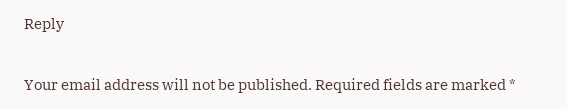Reply

Your email address will not be published. Required fields are marked *